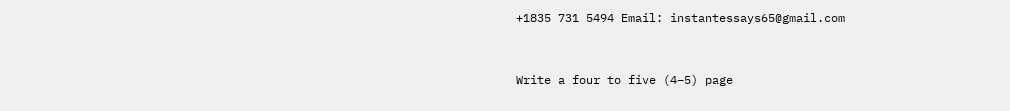+1835 731 5494 Email: instantessays65@gmail.com



Write a four to five (4–5) page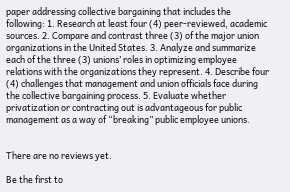paper addressing collective bargaining that includes the following: 1. Research at least four (4) peer-reviewed, academic sources. 2. Compare and contrast three (3) of the major union organizations in the United States. 3. Analyze and summarize each of the three (3) unions’ roles in optimizing employee relations with the organizations they represent. 4. Describe four (4) challenges that management and union officials face during the collective bargaining process. 5. Evaluate whether privatization or contracting out is advantageous for public management as a way of “breaking” public employee unions.


There are no reviews yet.

Be the first to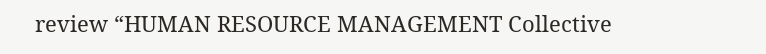review “HUMAN RESOURCE MANAGEMENT Collective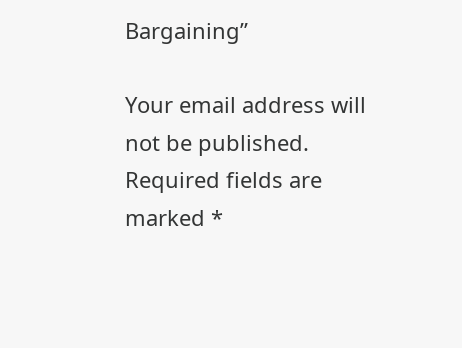Bargaining”

Your email address will not be published. Required fields are marked *